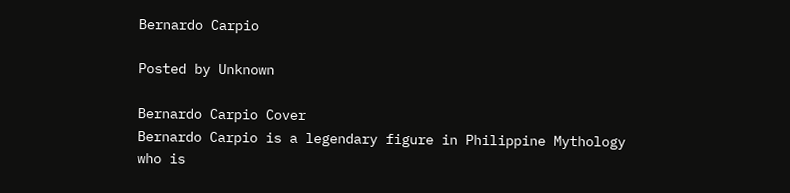Bernardo Carpio

Posted by Unknown

Bernardo Carpio Cover
Bernardo Carpio is a legendary figure in Philippine Mythology who is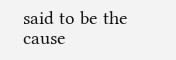said to be the cause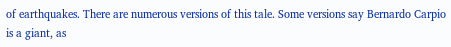of earthquakes. There are numerous versions of this tale. Some versions say Bernardo Carpio is a giant, as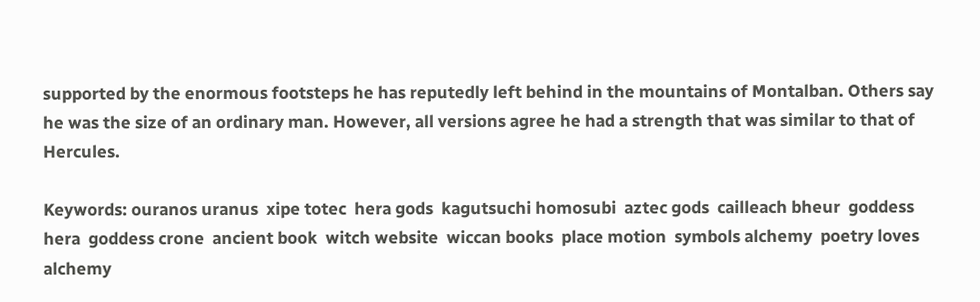supported by the enormous footsteps he has reputedly left behind in the mountains of Montalban. Others say he was the size of an ordinary man. However, all versions agree he had a strength that was similar to that of Hercules.

Keywords: ouranos uranus  xipe totec  hera gods  kagutsuchi homosubi  aztec gods  cailleach bheur  goddess hera  goddess crone  ancient book  witch website  wiccan books  place motion  symbols alchemy  poetry loves alchemy